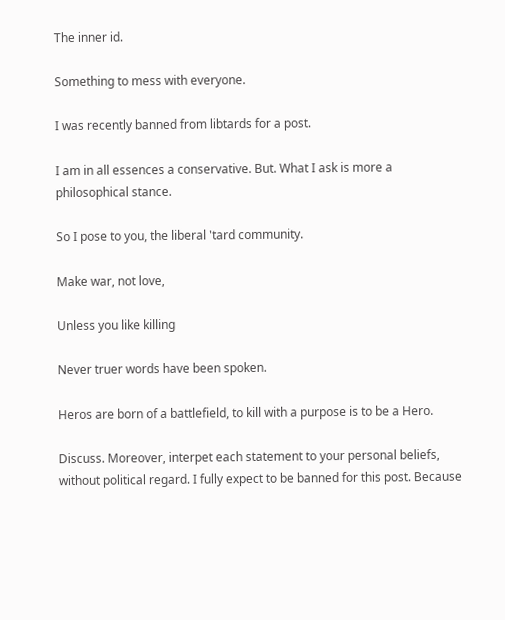The inner id.

Something to mess with everyone.

I was recently banned from libtards for a post.

I am in all essences a conservative. But. What I ask is more a philosophical stance.

So I pose to you, the liberal 'tard community.

Make war, not love,

Unless you like killing

Never truer words have been spoken.

Heros are born of a battlefield, to kill with a purpose is to be a Hero.

Discuss. Moreover, interpet each statement to your personal beliefs, without political regard. I fully expect to be banned for this post. Because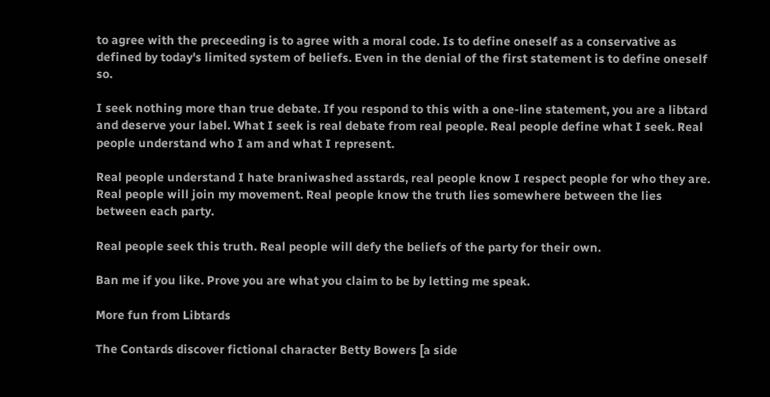to agree with the preceeding is to agree with a moral code. Is to define oneself as a conservative as defined by today's limited system of beliefs. Even in the denial of the first statement is to define oneself so.

I seek nothing more than true debate. If you respond to this with a one-line statement, you are a libtard and deserve your label. What I seek is real debate from real people. Real people define what I seek. Real people understand who I am and what I represent.

Real people understand I hate braniwashed asstards, real people know I respect people for who they are. Real people will join my movement. Real people know the truth lies somewhere between the lies between each party.

Real people seek this truth. Real people will defy the beliefs of the party for their own.

Ban me if you like. Prove you are what you claim to be by letting me speak.

More fun from Libtards

The Contards discover fictional character Betty Bowers [a side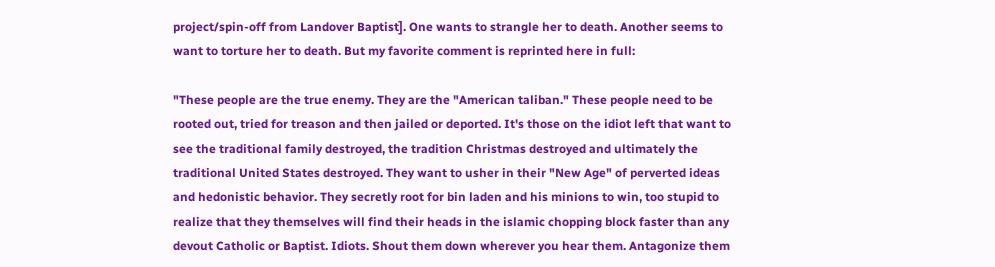project/spin-off from Landover Baptist]. One wants to strangle her to death. Another seems to want to torture her to death. But my favorite comment is reprinted here in full:

"These people are the true enemy. They are the "American taliban." These people need to be rooted out, tried for treason and then jailed or deported. It's those on the idiot left that want to see the traditional family destroyed, the tradition Christmas destroyed and ultimately the traditional United States destroyed. They want to usher in their "New Age" of perverted ideas and hedonistic behavior. They secretly root for bin laden and his minions to win, too stupid to realize that they themselves will find their heads in the islamic chopping block faster than any devout Catholic or Baptist. Idiots. Shout them down wherever you hear them. Antagonize them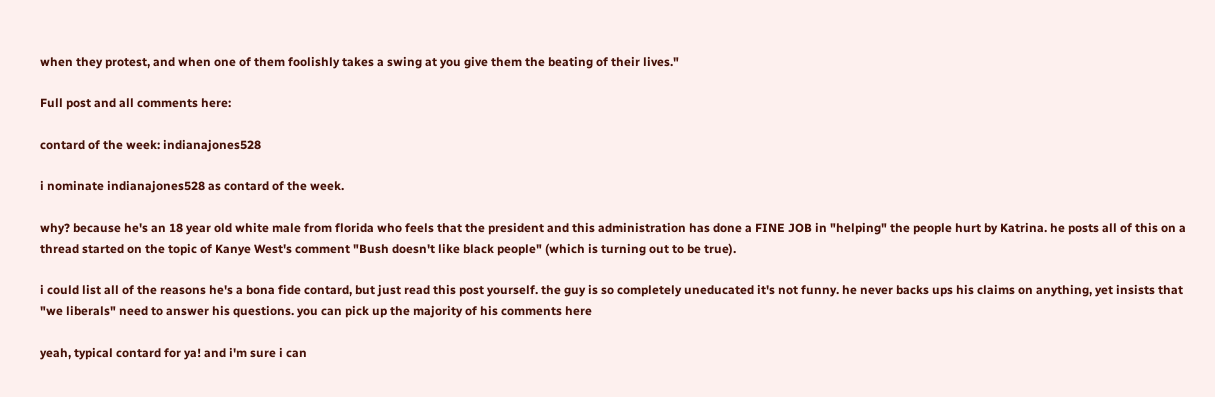when they protest, and when one of them foolishly takes a swing at you give them the beating of their lives."

Full post and all comments here:

contard of the week: indianajones528

i nominate indianajones528 as contard of the week.

why? because he's an 18 year old white male from florida who feels that the president and this administration has done a FINE JOB in "helping" the people hurt by Katrina. he posts all of this on a thread started on the topic of Kanye West's comment "Bush doesn't like black people" (which is turning out to be true).

i could list all of the reasons he's a bona fide contard, but just read this post yourself. the guy is so completely uneducated it's not funny. he never backs ups his claims on anything, yet insists that "we liberals" need to answer his questions. you can pick up the majority of his comments here

yeah, typical contard for ya! and i'm sure i can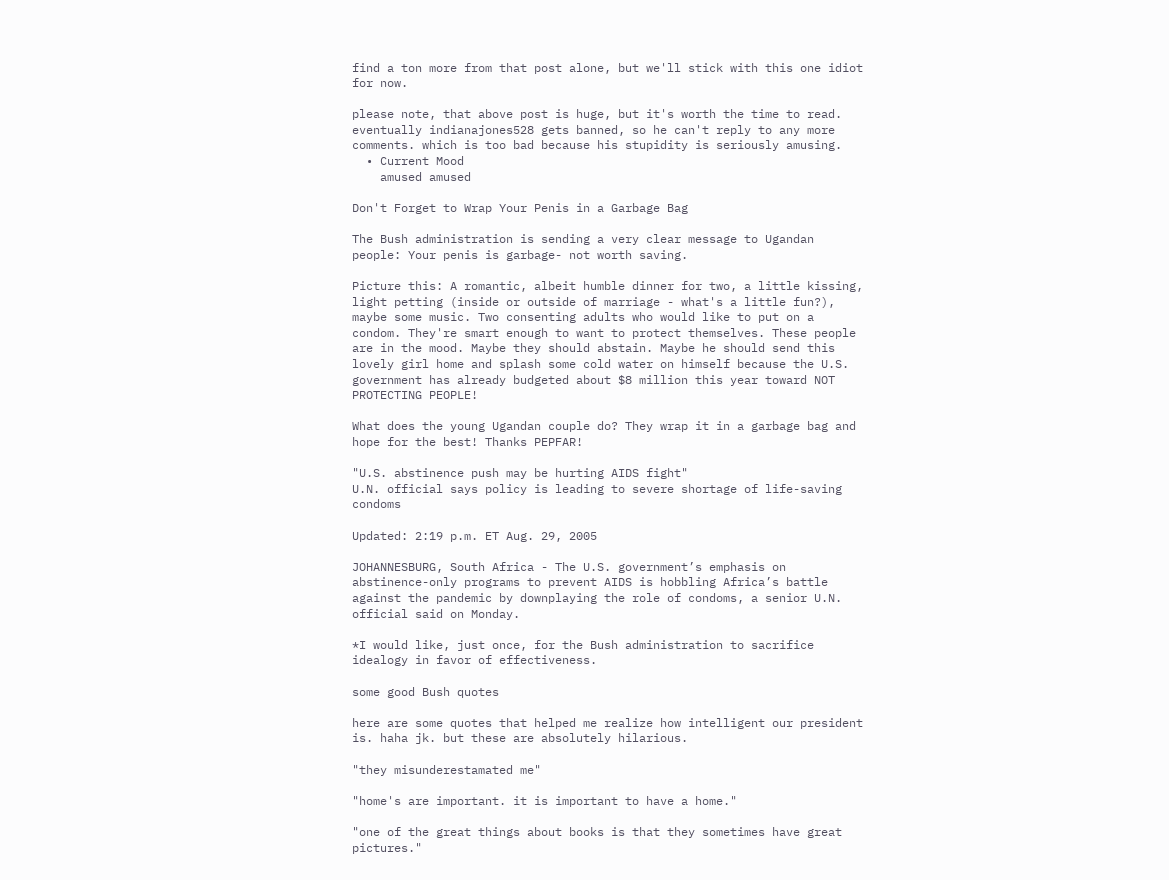find a ton more from that post alone, but we'll stick with this one idiot for now.

please note, that above post is huge, but it's worth the time to read. eventually indianajones528 gets banned, so he can't reply to any more comments. which is too bad because his stupidity is seriously amusing.
  • Current Mood
    amused amused

Don't Forget to Wrap Your Penis in a Garbage Bag

The Bush administration is sending a very clear message to Ugandan people: Your penis is garbage- not worth saving.

Picture this: A romantic, albeit humble dinner for two, a little kissing, light petting (inside or outside of marriage - what's a little fun?), maybe some music. Two consenting adults who would like to put on a condom. They're smart enough to want to protect themselves. These people are in the mood. Maybe they should abstain. Maybe he should send this lovely girl home and splash some cold water on himself because the U.S. government has already budgeted about $8 million this year toward NOT PROTECTING PEOPLE!

What does the young Ugandan couple do? They wrap it in a garbage bag and hope for the best! Thanks PEPFAR!

"U.S. abstinence push may be hurting AIDS fight"
U.N. official says policy is leading to severe shortage of life-saving condoms

Updated: 2:19 p.m. ET Aug. 29, 2005

JOHANNESBURG, South Africa - The U.S. government’s emphasis on abstinence-only programs to prevent AIDS is hobbling Africa’s battle against the pandemic by downplaying the role of condoms, a senior U.N. official said on Monday.

*I would like, just once, for the Bush administration to sacrifice idealogy in favor of effectiveness.

some good Bush quotes

here are some quotes that helped me realize how intelligent our president is. haha jk. but these are absolutely hilarious.

"they misunderestamated me"

"home's are important. it is important to have a home."

"one of the great things about books is that they sometimes have great pictures."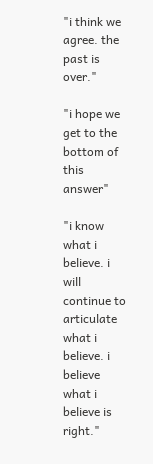"i think we agree. the past is over."

"i hope we get to the bottom of this answer"

"i know what i believe. i will continue to articulate what i believe. i believe what i believe is right."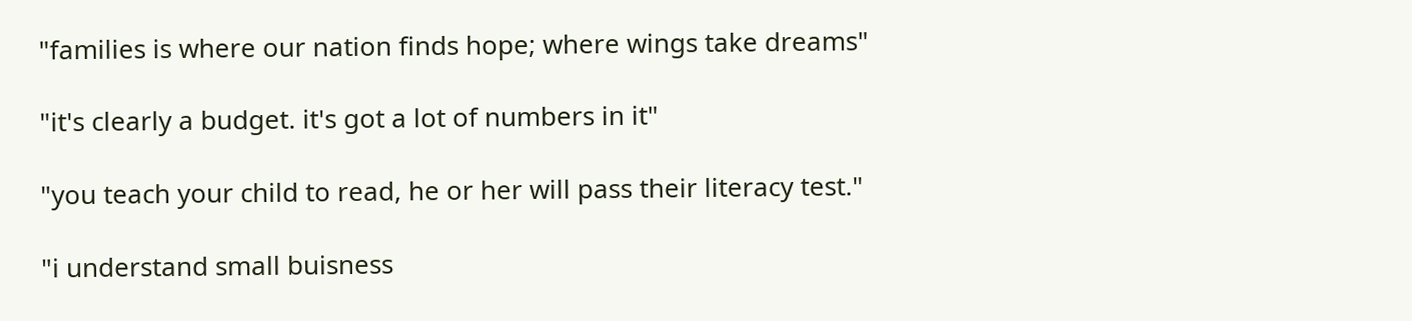"families is where our nation finds hope; where wings take dreams"

"it's clearly a budget. it's got a lot of numbers in it"

"you teach your child to read, he or her will pass their literacy test."

"i understand small buisness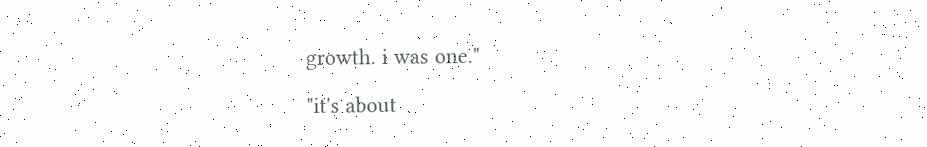growth. i was one."

"it's about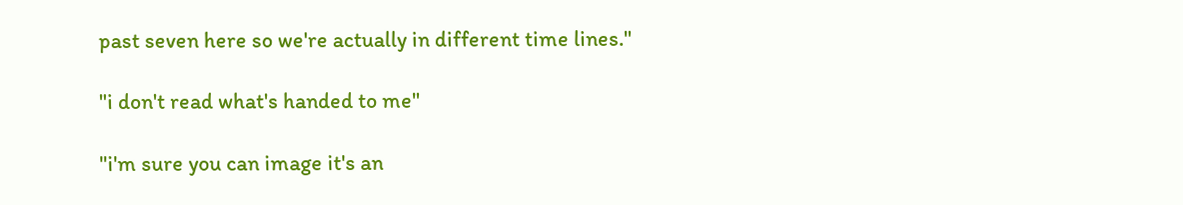past seven here so we're actually in different time lines."

"i don't read what's handed to me"

"i'm sure you can image it's an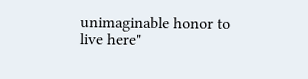unimaginable honor to live here"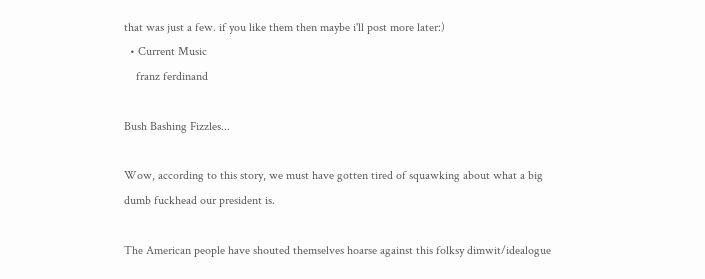that was just a few. if you like them then maybe i'll post more later:)
  • Current Music
    franz ferdinand

Bush Bashing Fizzles...

Wow, according to this story, we must have gotten tired of squawking about what a big dumb fuckhead our president is.

The American people have shouted themselves hoarse against this folksy dimwit/idealogue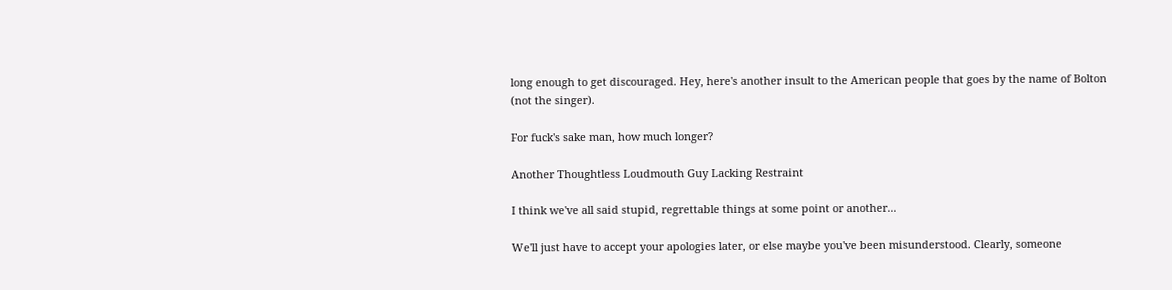long enough to get discouraged. Hey, here's another insult to the American people that goes by the name of Bolton (not the singer).

For fuck's sake man, how much longer?

Another Thoughtless Loudmouth Guy Lacking Restraint

I think we've all said stupid, regrettable things at some point or another...

We'll just have to accept your apologies later, or else maybe you've been misunderstood. Clearly, someone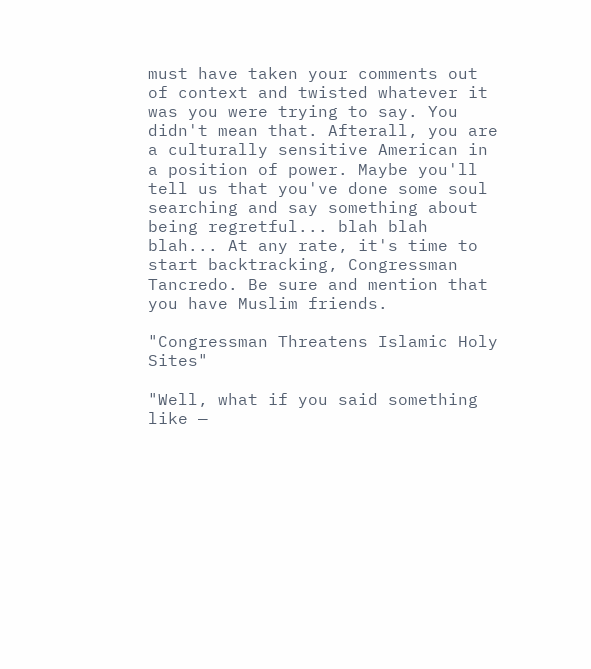must have taken your comments out of context and twisted whatever it was you were trying to say. You didn't mean that. Afterall, you are a culturally sensitive American in a position of power. Maybe you'll tell us that you've done some soul searching and say something about being regretful... blah blah blah... At any rate, it's time to start backtracking, Congressman Tancredo. Be sure and mention that you have Muslim friends.

"Congressman Threatens Islamic Holy Sites"

"Well, what if you said something like —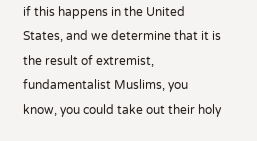if this happens in the United States, and we determine that it is the result of extremist, fundamentalist Muslims, you know, you could take out their holy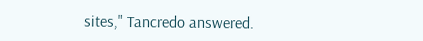sites," Tancredo answered.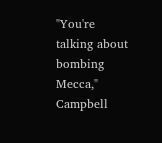"You're talking about bombing Mecca," Campbell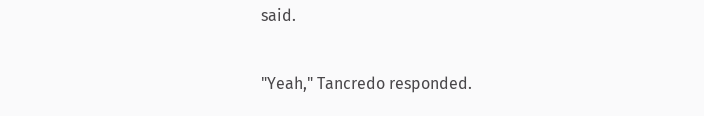said.

"Yeah," Tancredo responded.